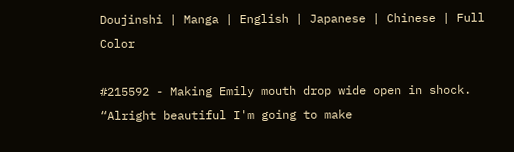Doujinshi | Manga | English | Japanese | Chinese | Full Color

#215592 - Making Emily mouth drop wide open in shock. “Alright beautiful I'm going to make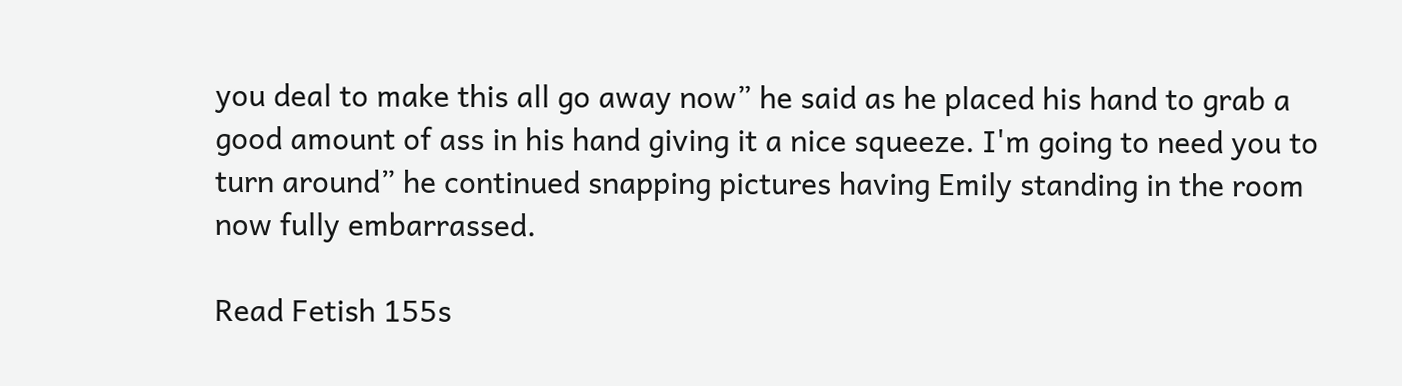you deal to make this all go away now” he said as he placed his hand to grab a good amount of ass in his hand giving it a nice squeeze. I'm going to need you to turn around” he continued snapping pictures having Emily standing in the room now fully embarrassed.

Read Fetish 155s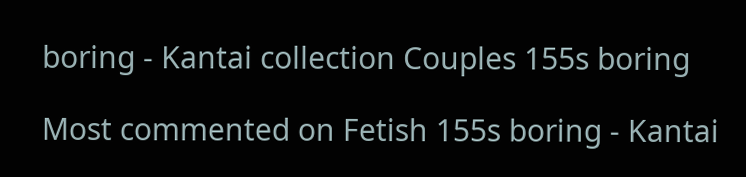boring - Kantai collection Couples 155s boring

Most commented on Fetish 155s boring - Kantai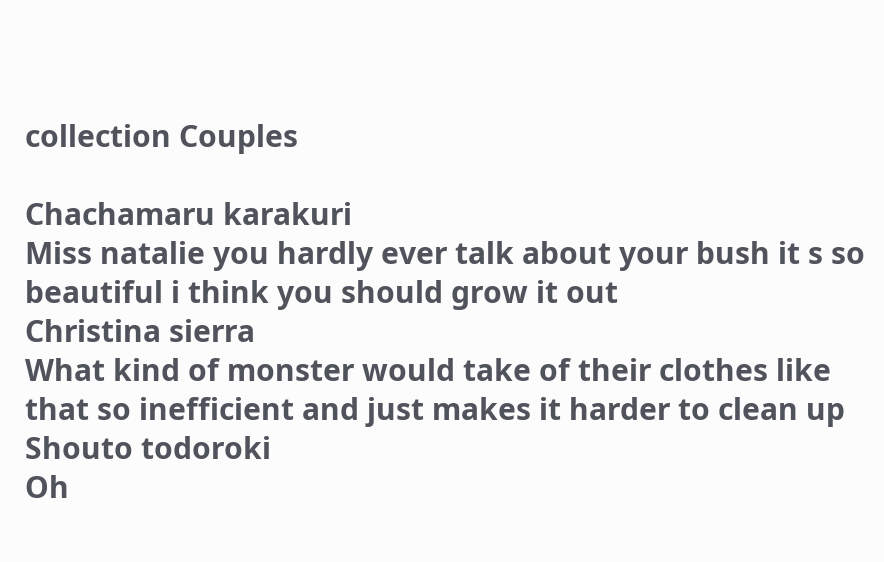collection Couples

Chachamaru karakuri
Miss natalie you hardly ever talk about your bush it s so beautiful i think you should grow it out
Christina sierra
What kind of monster would take of their clothes like that so inefficient and just makes it harder to clean up
Shouto todoroki
Oh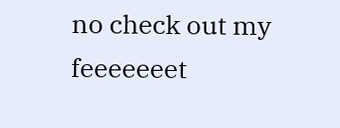no check out my feeeeeeet